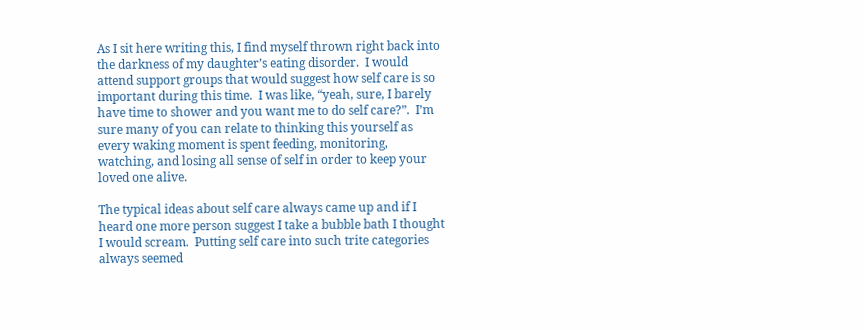As I sit here writing this, I find myself thrown right back into the darkness of my daughter’s eating disorder.  I would attend support groups that would suggest how self care is so important during this time.  I was like, “yeah, sure, I barely have time to shower and you want me to do self care?”.  I’m sure many of you can relate to thinking this yourself as every waking moment is spent feeding, monitoring, watching, and losing all sense of self in order to keep your loved one alive.

The typical ideas about self care always came up and if I heard one more person suggest I take a bubble bath I thought I would scream.  Putting self care into such trite categories always seemed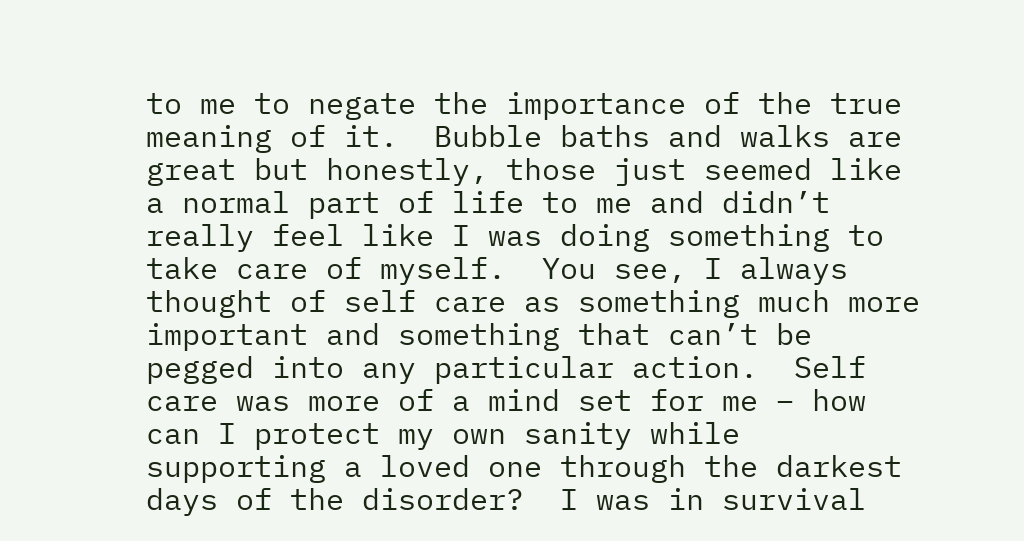to me to negate the importance of the true meaning of it.  Bubble baths and walks are great but honestly, those just seemed like a normal part of life to me and didn’t really feel like I was doing something to take care of myself.  You see, I always thought of self care as something much more important and something that can’t be pegged into any particular action.  Self care was more of a mind set for me – how can I protect my own sanity while supporting a loved one through the darkest days of the disorder?  I was in survival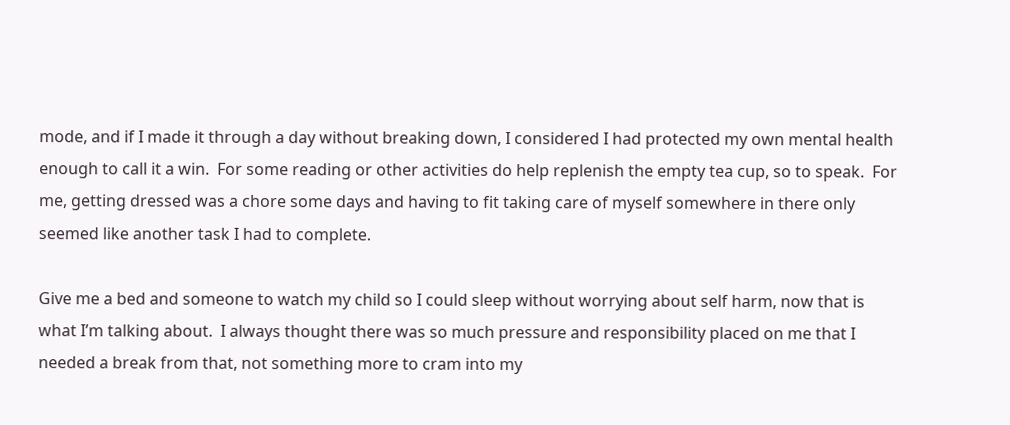mode, and if I made it through a day without breaking down, I considered I had protected my own mental health enough to call it a win.  For some reading or other activities do help replenish the empty tea cup, so to speak.  For me, getting dressed was a chore some days and having to fit taking care of myself somewhere in there only seemed like another task I had to complete.

Give me a bed and someone to watch my child so I could sleep without worrying about self harm, now that is what I’m talking about.  I always thought there was so much pressure and responsibility placed on me that I needed a break from that, not something more to cram into my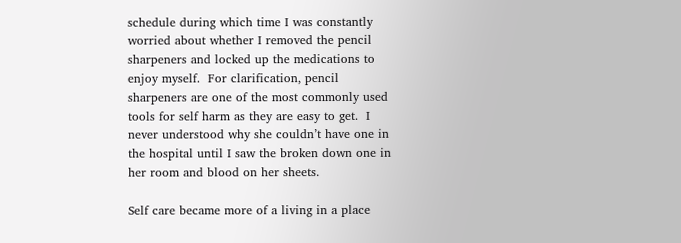schedule during which time I was constantly worried about whether I removed the pencil sharpeners and locked up the medications to enjoy myself.  For clarification, pencil sharpeners are one of the most commonly used tools for self harm as they are easy to get.  I never understood why she couldn’t have one in the hospital until I saw the broken down one in her room and blood on her sheets.

Self care became more of a living in a place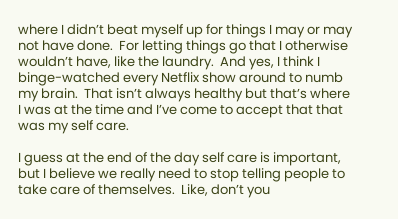where I didn’t beat myself up for things I may or may not have done.  For letting things go that I otherwise wouldn’t have, like the laundry.  And yes, I think I binge-watched every Netflix show around to numb my brain.  That isn’t always healthy but that’s where I was at the time and I’ve come to accept that that was my self care.

I guess at the end of the day self care is important, but I believe we really need to stop telling people to take care of themselves.  Like, don’t you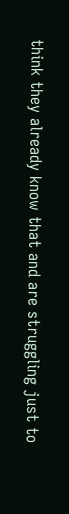think they already know that and are struggling just to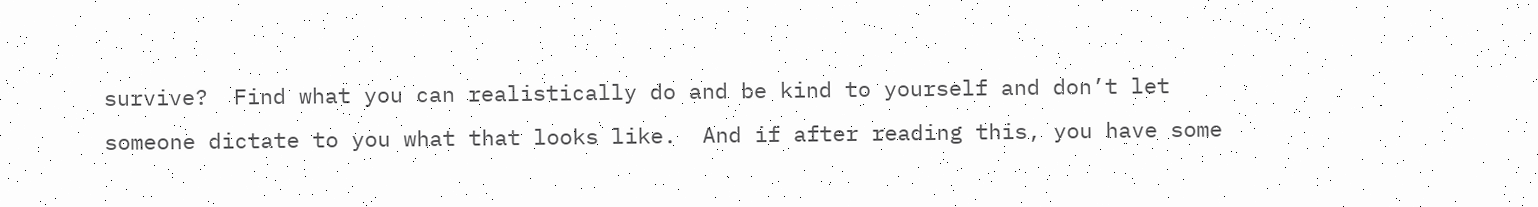survive?  Find what you can realistically do and be kind to yourself and don’t let someone dictate to you what that looks like.  And if after reading this, you have some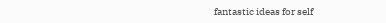fantastic ideas for self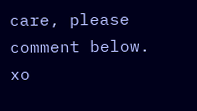care, please comment below.  xo